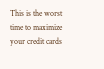This is the worst time to maximize your credit cards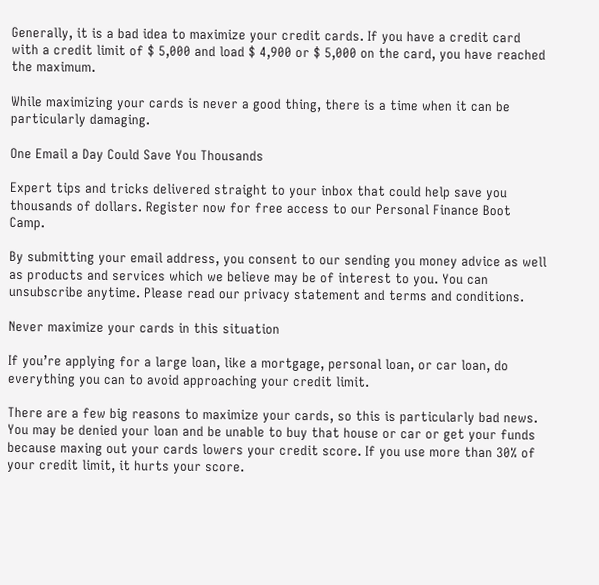Generally, it is a bad idea to maximize your credit cards. If you have a credit card with a credit limit of $ 5,000 and load $ 4,900 or $ 5,000 on the card, you have reached the maximum.

While maximizing your cards is never a good thing, there is a time when it can be particularly damaging.

One Email a Day Could Save You Thousands

Expert tips and tricks delivered straight to your inbox that could help save you thousands of dollars. Register now for free access to our Personal Finance Boot Camp.

By submitting your email address, you consent to our sending you money advice as well as products and services which we believe may be of interest to you. You can unsubscribe anytime. Please read our privacy statement and terms and conditions.

Never maximize your cards in this situation

If you’re applying for a large loan, like a mortgage, personal loan, or car loan, do everything you can to avoid approaching your credit limit.

There are a few big reasons to maximize your cards, so this is particularly bad news. You may be denied your loan and be unable to buy that house or car or get your funds because maxing out your cards lowers your credit score. If you use more than 30% of your credit limit, it hurts your score.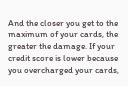And the closer you get to the maximum of your cards, the greater the damage. If your credit score is lower because you overcharged your cards,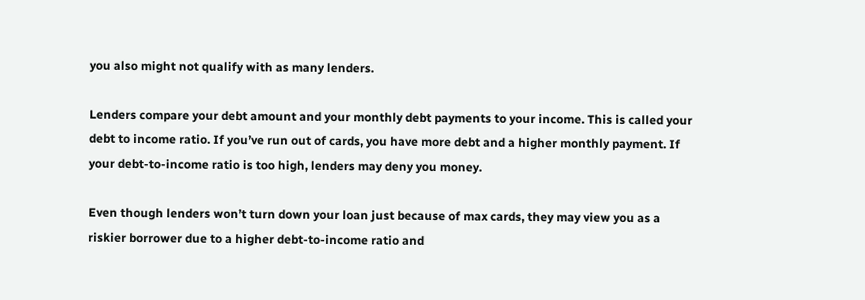you also might not qualify with as many lenders.

Lenders compare your debt amount and your monthly debt payments to your income. This is called your debt to income ratio. If you’ve run out of cards, you have more debt and a higher monthly payment. If your debt-to-income ratio is too high, lenders may deny you money.

Even though lenders won’t turn down your loan just because of max cards, they may view you as a riskier borrower due to a higher debt-to-income ratio and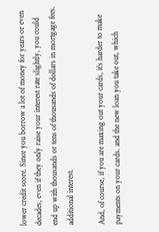lower credit score. Since you borrow a lot of money for years or even decades, even if they only raise your interest rate slightly, you could end up with thousands or tens of thousands of dollars in mortgage fees. additional interest.

And, of course, if you are maxing out your cards, it’s harder to make payments on your cards. and the new loan you take out, which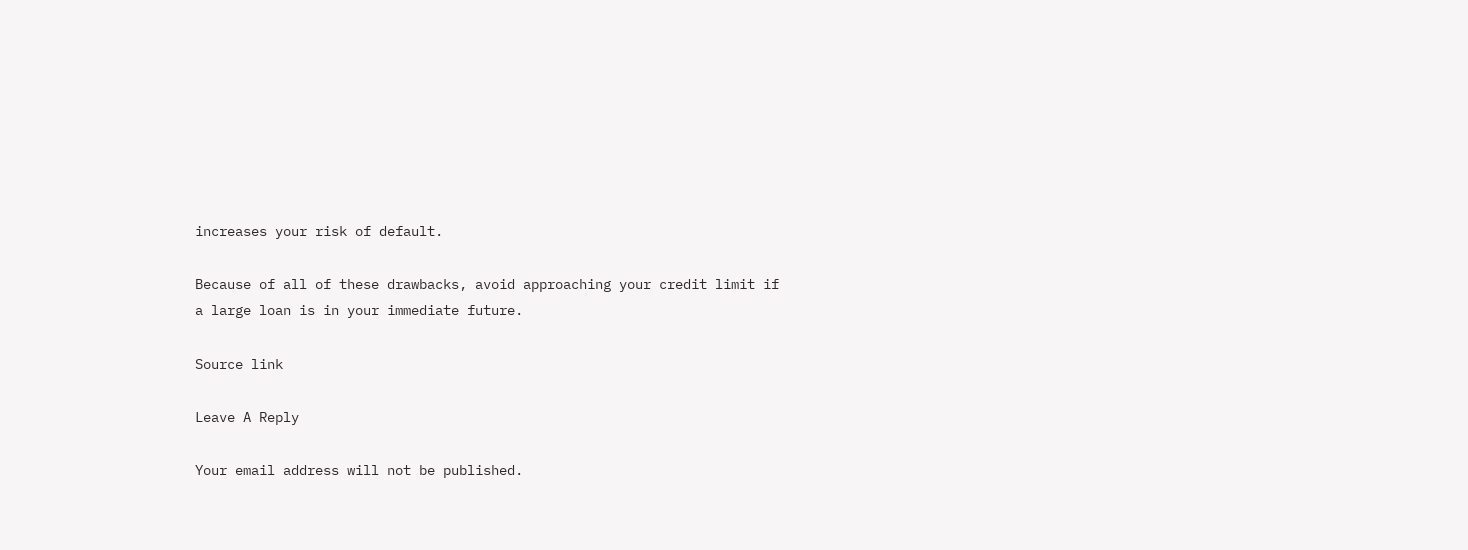increases your risk of default.

Because of all of these drawbacks, avoid approaching your credit limit if a large loan is in your immediate future.

Source link

Leave A Reply

Your email address will not be published.